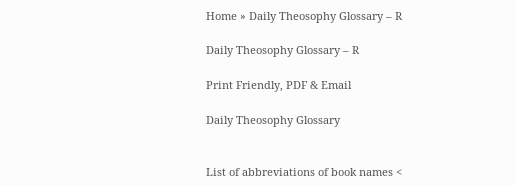Home » Daily Theosophy Glossary – R

Daily Theosophy Glossary – R

Print Friendly, PDF & Email

Daily Theosophy Glossary


List of abbreviations of book names <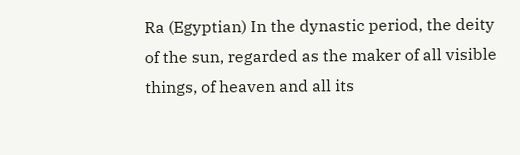Ra (Egyptian) In the dynastic period, the deity of the sun, regarded as the maker of all visible things, of heaven and all its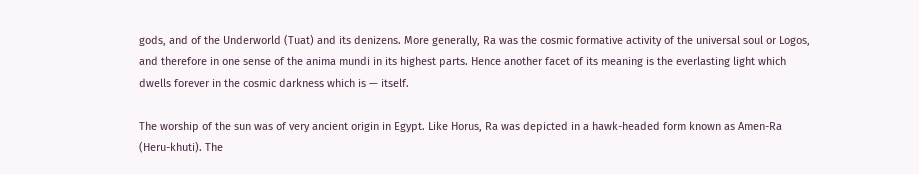gods, and of the Underworld (Tuat) and its denizens. More generally, Ra was the cosmic formative activity of the universal soul or Logos, and therefore in one sense of the anima mundi in its highest parts. Hence another facet of its meaning is the everlasting light which dwells forever in the cosmic darkness which is — itself.

The worship of the sun was of very ancient origin in Egypt. Like Horus, Ra was depicted in a hawk-headed form known as Amen-Ra (Heru-khuti). The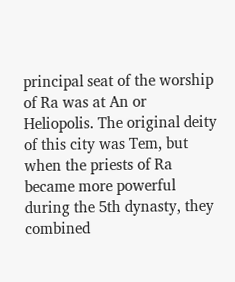principal seat of the worship of Ra was at An or Heliopolis. The original deity of this city was Tem, but when the priests of Ra became more powerful during the 5th dynasty, they combined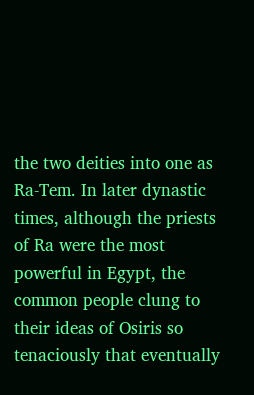the two deities into one as Ra-Tem. In later dynastic times, although the priests of Ra were the most powerful in Egypt, the common people clung to their ideas of Osiris so tenaciously that eventually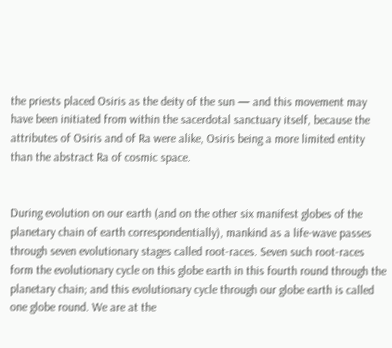the priests placed Osiris as the deity of the sun — and this movement may have been initiated from within the sacerdotal sanctuary itself, because the attributes of Osiris and of Ra were alike, Osiris being a more limited entity than the abstract Ra of cosmic space.


During evolution on our earth (and on the other six manifest globes of the planetary chain of earth correspondentially), mankind as a life-wave passes through seven evolutionary stages called root-races. Seven such root-races form the evolutionary cycle on this globe earth in this fourth round through the planetary chain; and this evolutionary cycle through our globe earth is called one globe round. We are at the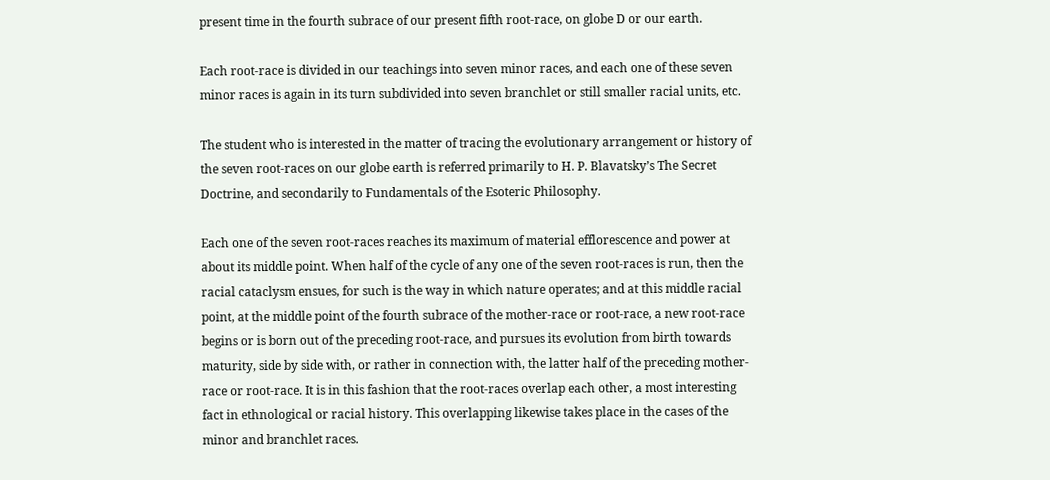present time in the fourth subrace of our present fifth root-race, on globe D or our earth.

Each root-race is divided in our teachings into seven minor races, and each one of these seven minor races is again in its turn subdivided into seven branchlet or still smaller racial units, etc.

The student who is interested in the matter of tracing the evolutionary arrangement or history of the seven root-races on our globe earth is referred primarily to H. P. Blavatsky’s The Secret Doctrine, and secondarily to Fundamentals of the Esoteric Philosophy.

Each one of the seven root-races reaches its maximum of material efflorescence and power at about its middle point. When half of the cycle of any one of the seven root-races is run, then the racial cataclysm ensues, for such is the way in which nature operates; and at this middle racial point, at the middle point of the fourth subrace of the mother-race or root-race, a new root-race begins or is born out of the preceding root-race, and pursues its evolution from birth towards maturity, side by side with, or rather in connection with, the latter half of the preceding mother-race or root-race. It is in this fashion that the root-races overlap each other, a most interesting fact in ethnological or racial history. This overlapping likewise takes place in the cases of the minor and branchlet races.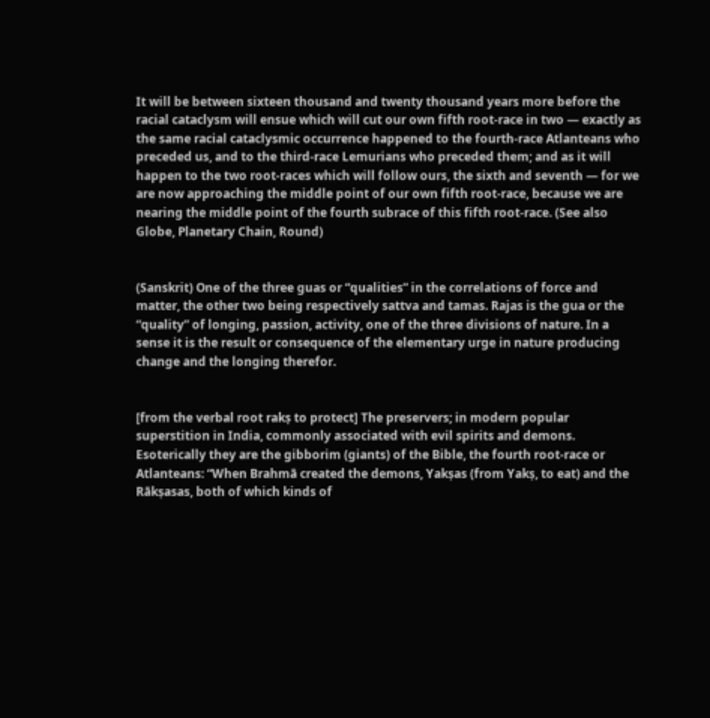It will be between sixteen thousand and twenty thousand years more before the racial cataclysm will ensue which will cut our own fifth root-race in two — exactly as the same racial cataclysmic occurrence happened to the fourth-race Atlanteans who preceded us, and to the third-race Lemurians who preceded them; and as it will happen to the two root-races which will follow ours, the sixth and seventh — for we are now approaching the middle point of our own fifth root-race, because we are nearing the middle point of the fourth subrace of this fifth root-race. (See also Globe, Planetary Chain, Round)


(Sanskrit) One of the three guas or “qualities” in the correlations of force and matter, the other two being respectively sattva and tamas. Rajas is the gua or the “quality” of longing, passion, activity, one of the three divisions of nature. In a sense it is the result or consequence of the elementary urge in nature producing change and the longing therefor.


[from the verbal root rakṣ to protect] The preservers; in modern popular superstition in India, commonly associated with evil spirits and demons. Esoterically they are the gibborim (giants) of the Bible, the fourth root-race or Atlanteans: “When Brahmā created the demons, Yakṣas (from Yakṣ, to eat) and the Rākṣasas, both of which kinds of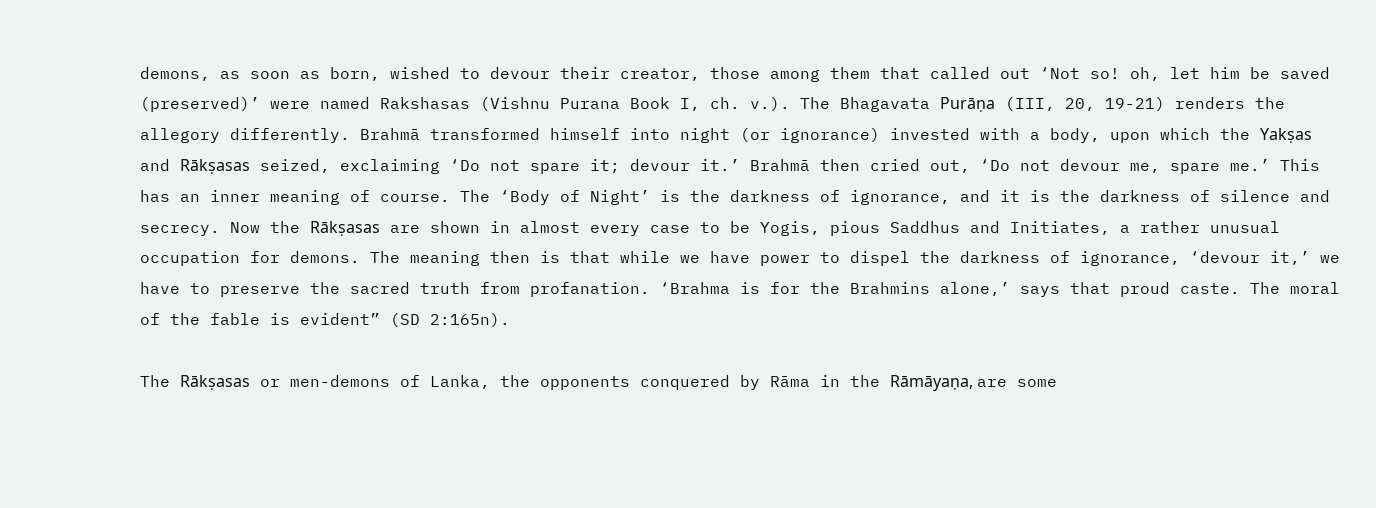demons, as soon as born, wished to devour their creator, those among them that called out ‘Not so! oh, let him be saved (preserved)’ were named Rakshasas (Vishnu Purana Book I, ch. v.). The Bhagavata Purāṇa (III, 20, 19-21) renders the allegory differently. Brahmā transformed himself into night (or ignorance) invested with a body, upon which the Yakṣas and Rākṣasas seized, exclaiming ‘Do not spare it; devour it.’ Brahmā then cried out, ‘Do not devour me, spare me.’ This has an inner meaning of course. The ‘Body of Night’ is the darkness of ignorance, and it is the darkness of silence and secrecy. Now the Rākṣasas are shown in almost every case to be Yogis, pious Saddhus and Initiates, a rather unusual occupation for demons. The meaning then is that while we have power to dispel the darkness of ignorance, ‘devour it,’ we have to preserve the sacred truth from profanation. ‘Brahma is for the Brahmins alone,’ says that proud caste. The moral of the fable is evident” (SD 2:165n).

The Rākṣasas or men-demons of Lanka, the opponents conquered by Rāma in the Rāmāyaṇa, are some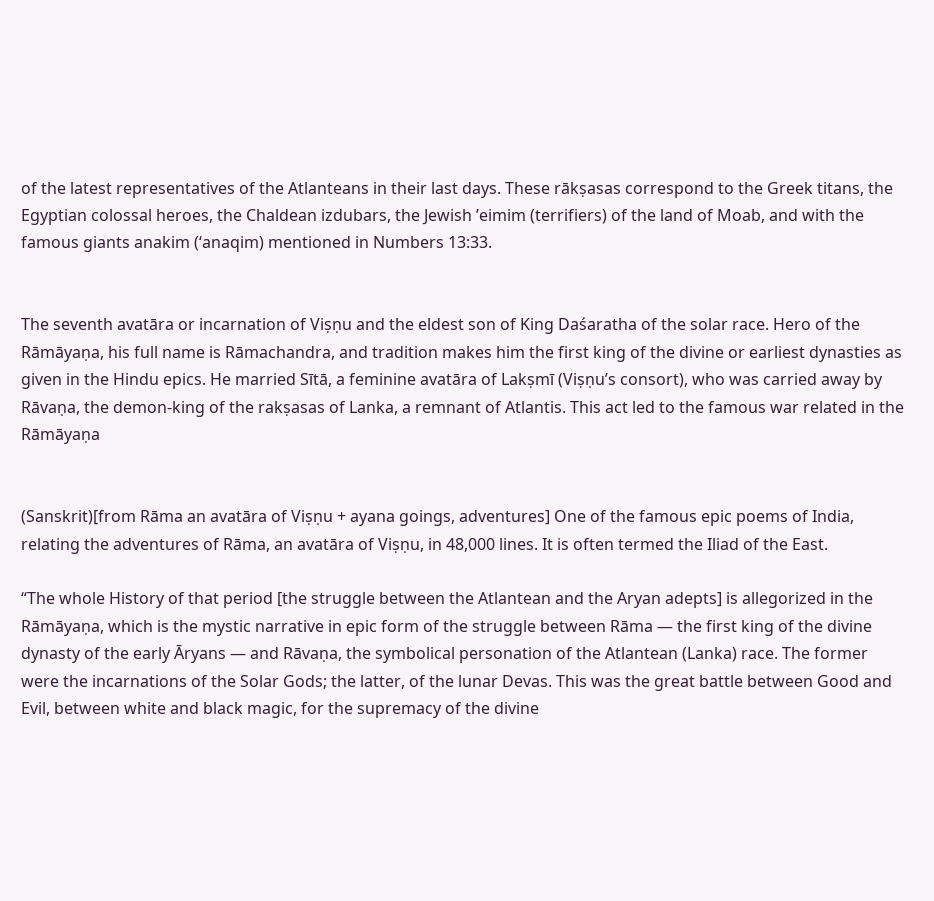of the latest representatives of the Atlanteans in their last days. These rākṣasas correspond to the Greek titans, the Egyptian colossal heroes, the Chaldean izdubars, the Jewish ’eimim (terrifiers) of the land of Moab, and with the famous giants anakim (‘anaqim) mentioned in Numbers 13:33.


The seventh avatāra or incarnation of Viṣṇu and the eldest son of King Daśaratha of the solar race. Hero of the Rāmāyaṇa, his full name is Rāmachandra, and tradition makes him the first king of the divine or earliest dynasties as given in the Hindu epics. He married Sītā, a feminine avatāra of Lakṣmī (Viṣṇu’s consort), who was carried away by Rāvaṇa, the demon-king of the rakṣasas of Lanka, a remnant of Atlantis. This act led to the famous war related in the Rāmāyaṇa


(Sanskrit)[from Rāma an avatāra of Viṣṇu + ayana goings, adventures] One of the famous epic poems of India, relating the adventures of Rāma, an avatāra of Viṣṇu, in 48,000 lines. It is often termed the Iliad of the East.

“The whole History of that period [the struggle between the Atlantean and the Aryan adepts] is allegorized in the Rāmāyaṇa, which is the mystic narrative in epic form of the struggle between Rāma — the first king of the divine dynasty of the early Āryans — and Rāvaṇa, the symbolical personation of the Atlantean (Lanka) race. The former were the incarnations of the Solar Gods; the latter, of the lunar Devas. This was the great battle between Good and Evil, between white and black magic, for the supremacy of the divine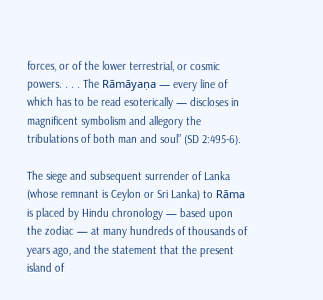forces, or of the lower terrestrial, or cosmic powers. . . . The Rāmāyaṇa — every line of which has to be read esoterically — discloses in magnificent symbolism and allegory the tribulations of both man and soul” (SD 2:495-6).

The siege and subsequent surrender of Lanka (whose remnant is Ceylon or Sri Lanka) to Rāma is placed by Hindu chronology — based upon the zodiac — at many hundreds of thousands of years ago, and the statement that the present island of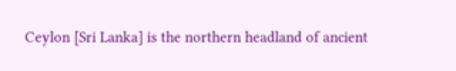Ceylon [Sri Lanka] is the northern headland of ancient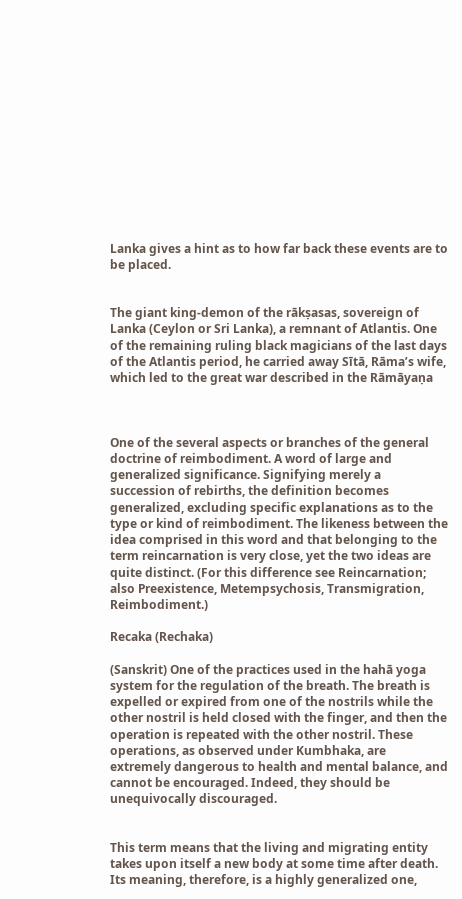Lanka gives a hint as to how far back these events are to be placed.


The giant king-demon of the rākṣasas, sovereign of Lanka (Ceylon or Sri Lanka), a remnant of Atlantis. One of the remaining ruling black magicians of the last days of the Atlantis period, he carried away Sītā, Rāma’s wife, which led to the great war described in the Rāmāyaṇa



One of the several aspects or branches of the general doctrine of reimbodiment. A word of large and generalized significance. Signifying merely a succession of rebirths, the definition becomes generalized, excluding specific explanations as to the type or kind of reimbodiment. The likeness between the idea comprised in this word and that belonging to the term reincarnation is very close, yet the two ideas are quite distinct. (For this difference see Reincarnation; also Preexistence, Metempsychosis, Transmigration, Reimbodiment.)

Recaka (Rechaka)

(Sanskrit) One of the practices used in the hahā yoga system for the regulation of the breath. The breath is expelled or expired from one of the nostrils while the other nostril is held closed with the finger, and then the operation is repeated with the other nostril. These operations, as observed under Kumbhaka, are extremely dangerous to health and mental balance, and cannot be encouraged. Indeed, they should be unequivocally discouraged.


This term means that the living and migrating entity takes upon itself a new body at some time after death. Its meaning, therefore, is a highly generalized one,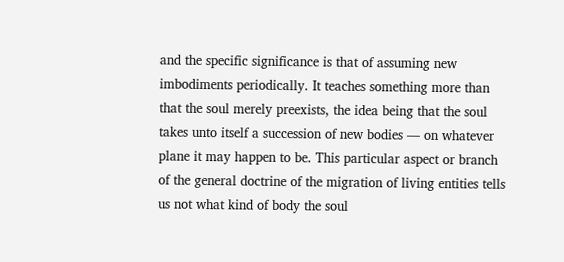and the specific significance is that of assuming new imbodiments periodically. It teaches something more than that the soul merely preexists, the idea being that the soul takes unto itself a succession of new bodies — on whatever plane it may happen to be. This particular aspect or branch of the general doctrine of the migration of living entities tells us not what kind of body the soul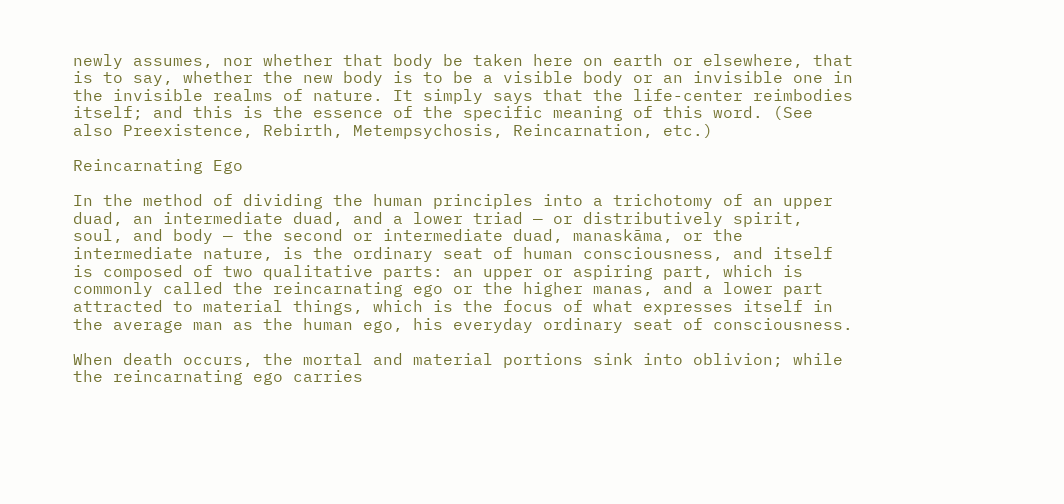newly assumes, nor whether that body be taken here on earth or elsewhere, that is to say, whether the new body is to be a visible body or an invisible one in the invisible realms of nature. It simply says that the life-center reimbodies itself; and this is the essence of the specific meaning of this word. (See also Preexistence, Rebirth, Metempsychosis, Reincarnation, etc.)

Reincarnating Ego

In the method of dividing the human principles into a trichotomy of an upper duad, an intermediate duad, and a lower triad — or distributively spirit, soul, and body — the second or intermediate duad, manaskāma, or the intermediate nature, is the ordinary seat of human consciousness, and itself is composed of two qualitative parts: an upper or aspiring part, which is commonly called the reincarnating ego or the higher manas, and a lower part attracted to material things, which is the focus of what expresses itself in the average man as the human ego, his everyday ordinary seat of consciousness.

When death occurs, the mortal and material portions sink into oblivion; while the reincarnating ego carries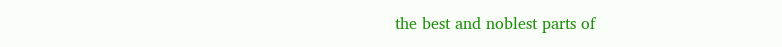the best and noblest parts of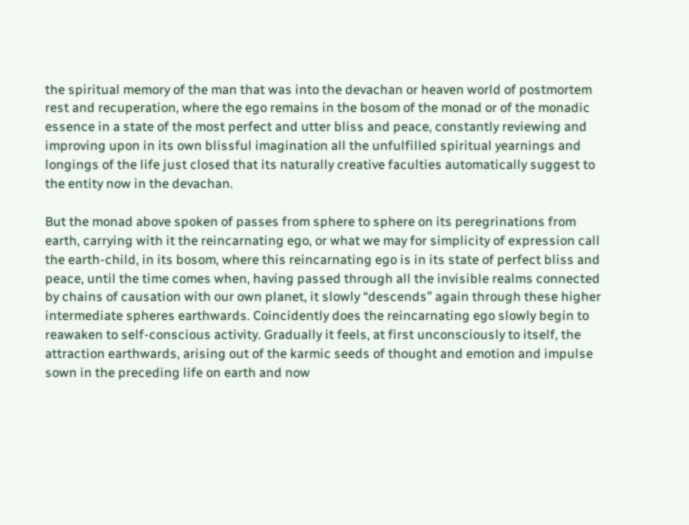the spiritual memory of the man that was into the devachan or heaven world of postmortem rest and recuperation, where the ego remains in the bosom of the monad or of the monadic essence in a state of the most perfect and utter bliss and peace, constantly reviewing and improving upon in its own blissful imagination all the unfulfilled spiritual yearnings and longings of the life just closed that its naturally creative faculties automatically suggest to the entity now in the devachan.

But the monad above spoken of passes from sphere to sphere on its peregrinations from earth, carrying with it the reincarnating ego, or what we may for simplicity of expression call the earth-child, in its bosom, where this reincarnating ego is in its state of perfect bliss and peace, until the time comes when, having passed through all the invisible realms connected by chains of causation with our own planet, it slowly “descends” again through these higher intermediate spheres earthwards. Coincidently does the reincarnating ego slowly begin to reawaken to self-conscious activity. Gradually it feels, at first unconsciously to itself, the attraction earthwards, arising out of the karmic seeds of thought and emotion and impulse sown in the preceding life on earth and now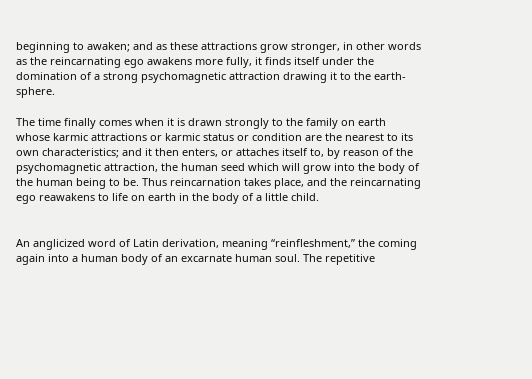beginning to awaken; and as these attractions grow stronger, in other words as the reincarnating ego awakens more fully, it finds itself under the domination of a strong psychomagnetic attraction drawing it to the earth-sphere.

The time finally comes when it is drawn strongly to the family on earth whose karmic attractions or karmic status or condition are the nearest to its own characteristics; and it then enters, or attaches itself to, by reason of the psychomagnetic attraction, the human seed which will grow into the body of the human being to be. Thus reincarnation takes place, and the reincarnating ego reawakens to life on earth in the body of a little child.


An anglicized word of Latin derivation, meaning “reinfleshment,” the coming again into a human body of an excarnate human soul. The repetitive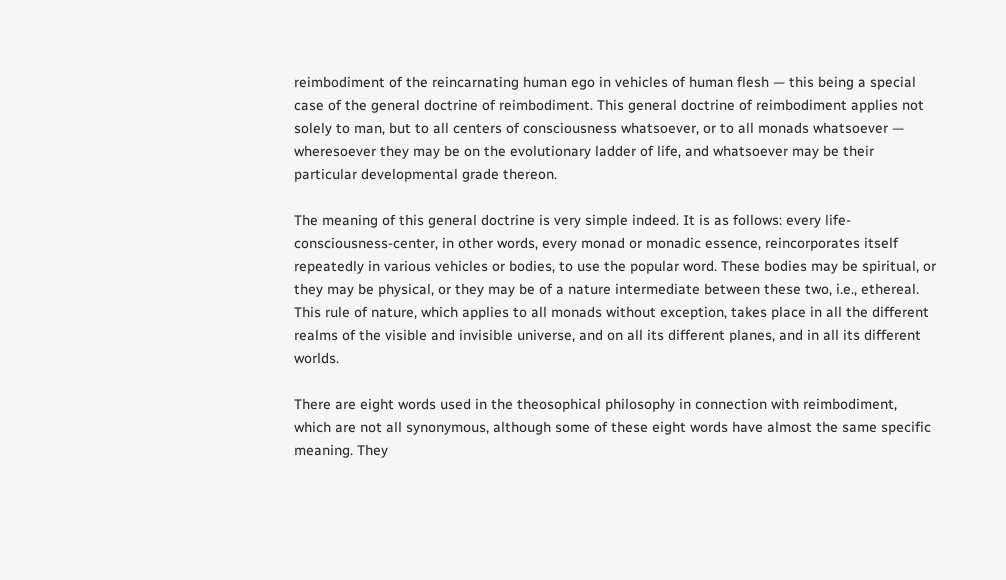reimbodiment of the reincarnating human ego in vehicles of human flesh — this being a special case of the general doctrine of reimbodiment. This general doctrine of reimbodiment applies not solely to man, but to all centers of consciousness whatsoever, or to all monads whatsoever — wheresoever they may be on the evolutionary ladder of life, and whatsoever may be their particular developmental grade thereon.

The meaning of this general doctrine is very simple indeed. It is as follows: every life-consciousness-center, in other words, every monad or monadic essence, reincorporates itself repeatedly in various vehicles or bodies, to use the popular word. These bodies may be spiritual, or they may be physical, or they may be of a nature intermediate between these two, i.e., ethereal. This rule of nature, which applies to all monads without exception, takes place in all the different realms of the visible and invisible universe, and on all its different planes, and in all its different worlds.

There are eight words used in the theosophical philosophy in connection with reimbodiment, which are not all synonymous, although some of these eight words have almost the same specific meaning. They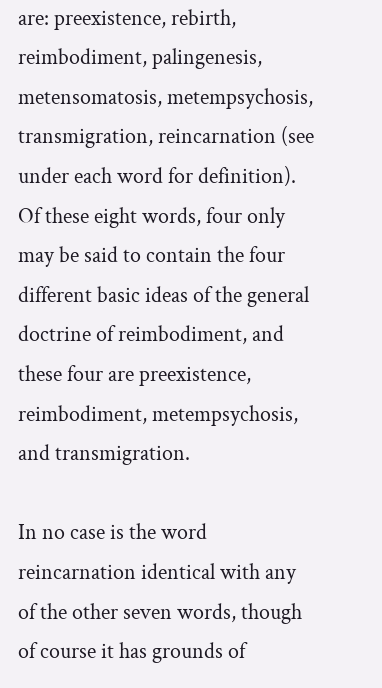are: preexistence, rebirth, reimbodiment, palingenesis, metensomatosis, metempsychosis, transmigration, reincarnation (see under each word for definition). Of these eight words, four only may be said to contain the four different basic ideas of the general doctrine of reimbodiment, and these four are preexistence, reimbodiment, metempsychosis, and transmigration.

In no case is the word reincarnation identical with any of the other seven words, though of course it has grounds of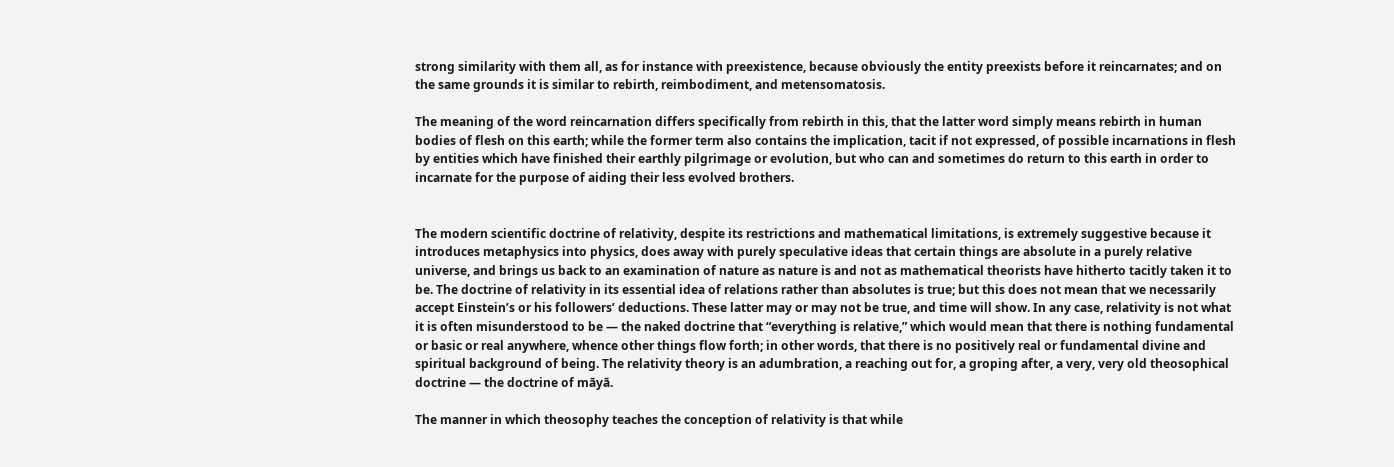strong similarity with them all, as for instance with preexistence, because obviously the entity preexists before it reincarnates; and on the same grounds it is similar to rebirth, reimbodiment, and metensomatosis.

The meaning of the word reincarnation differs specifically from rebirth in this, that the latter word simply means rebirth in human bodies of flesh on this earth; while the former term also contains the implication, tacit if not expressed, of possible incarnations in flesh by entities which have finished their earthly pilgrimage or evolution, but who can and sometimes do return to this earth in order to incarnate for the purpose of aiding their less evolved brothers.


The modern scientific doctrine of relativity, despite its restrictions and mathematical limitations, is extremely suggestive because it introduces metaphysics into physics, does away with purely speculative ideas that certain things are absolute in a purely relative universe, and brings us back to an examination of nature as nature is and not as mathematical theorists have hitherto tacitly taken it to be. The doctrine of relativity in its essential idea of relations rather than absolutes is true; but this does not mean that we necessarily accept Einstein’s or his followers’ deductions. These latter may or may not be true, and time will show. In any case, relativity is not what it is often misunderstood to be — the naked doctrine that “everything is relative,” which would mean that there is nothing fundamental or basic or real anywhere, whence other things flow forth; in other words, that there is no positively real or fundamental divine and spiritual background of being. The relativity theory is an adumbration, a reaching out for, a groping after, a very, very old theosophical doctrine — the doctrine of māyā.

The manner in which theosophy teaches the conception of relativity is that while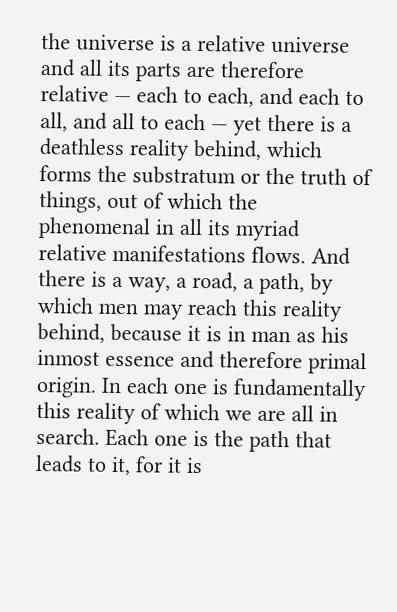the universe is a relative universe and all its parts are therefore relative — each to each, and each to all, and all to each — yet there is a deathless reality behind, which forms the substratum or the truth of things, out of which the phenomenal in all its myriad relative manifestations flows. And there is a way, a road, a path, by which men may reach this reality behind, because it is in man as his inmost essence and therefore primal origin. In each one is fundamentally this reality of which we are all in search. Each one is the path that leads to it, for it is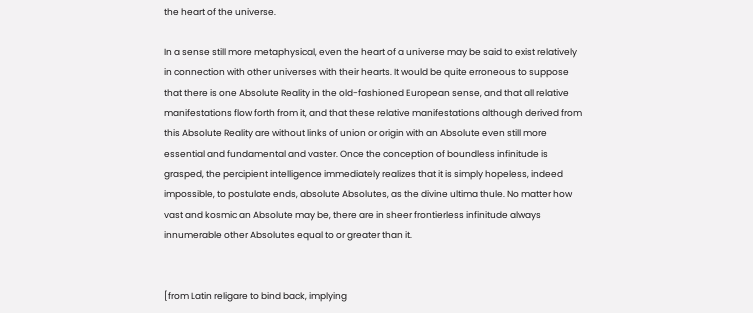the heart of the universe.

In a sense still more metaphysical, even the heart of a universe may be said to exist relatively in connection with other universes with their hearts. It would be quite erroneous to suppose that there is one Absolute Reality in the old-fashioned European sense, and that all relative manifestations flow forth from it, and that these relative manifestations although derived from this Absolute Reality are without links of union or origin with an Absolute even still more essential and fundamental and vaster. Once the conception of boundless infinitude is grasped, the percipient intelligence immediately realizes that it is simply hopeless, indeed impossible, to postulate ends, absolute Absolutes, as the divine ultima thule. No matter how vast and kosmic an Absolute may be, there are in sheer frontierless infinitude always innumerable other Absolutes equal to or greater than it.


[from Latin religare to bind back, implying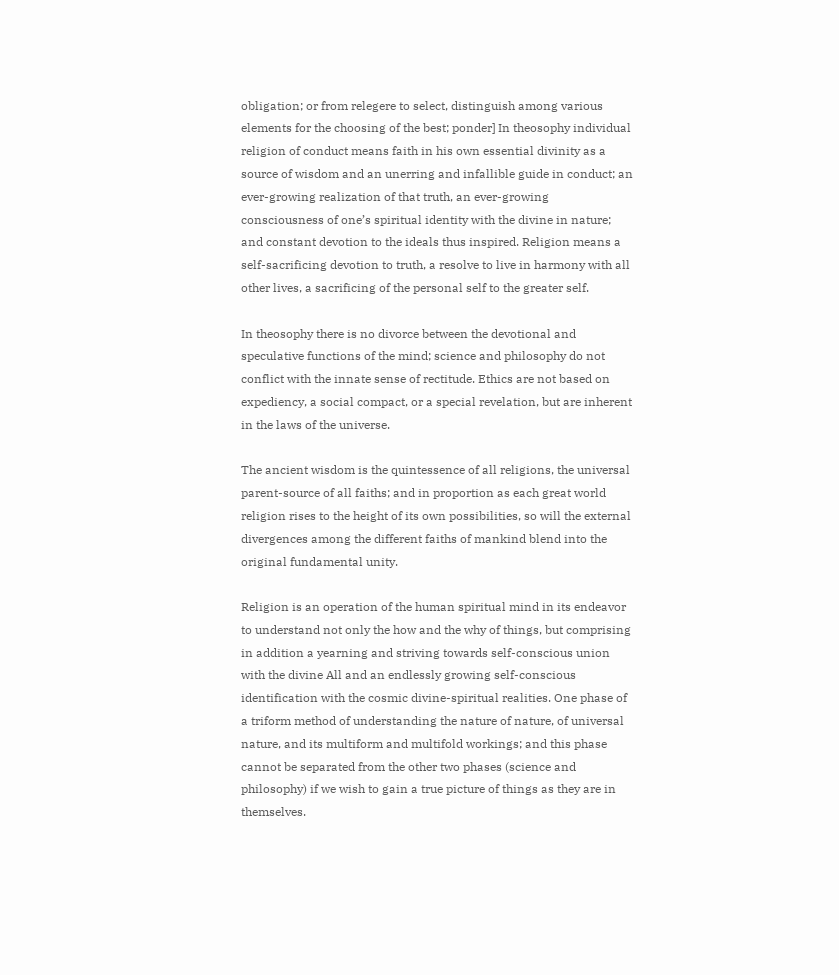obligation; or from relegere to select, distinguish among various elements for the choosing of the best; ponder] In theosophy individual religion of conduct means faith in his own essential divinity as a source of wisdom and an unerring and infallible guide in conduct; an ever-growing realization of that truth, an ever-growing consciousness of one’s spiritual identity with the divine in nature; and constant devotion to the ideals thus inspired. Religion means a self-sacrificing devotion to truth, a resolve to live in harmony with all other lives, a sacrificing of the personal self to the greater self.

In theosophy there is no divorce between the devotional and speculative functions of the mind; science and philosophy do not conflict with the innate sense of rectitude. Ethics are not based on expediency, a social compact, or a special revelation, but are inherent in the laws of the universe.

The ancient wisdom is the quintessence of all religions, the universal parent-source of all faiths; and in proportion as each great world religion rises to the height of its own possibilities, so will the external divergences among the different faiths of mankind blend into the original fundamental unity.

Religion is an operation of the human spiritual mind in its endeavor to understand not only the how and the why of things, but comprising in addition a yearning and striving towards self-conscious union with the divine All and an endlessly growing self-conscious identification with the cosmic divine-spiritual realities. One phase of a triform method of understanding the nature of nature, of universal nature, and its multiform and multifold workings; and this phase cannot be separated from the other two phases (science and philosophy) if we wish to gain a true picture of things as they are in themselves.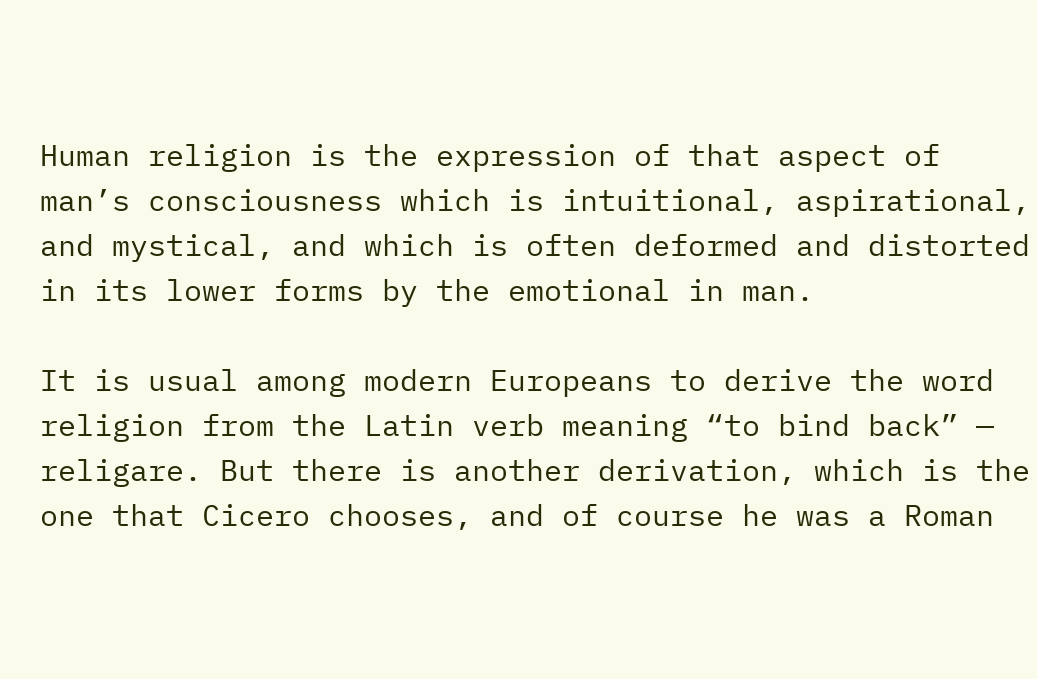Human religion is the expression of that aspect of man’s consciousness which is intuitional, aspirational, and mystical, and which is often deformed and distorted in its lower forms by the emotional in man.

It is usual among modern Europeans to derive the word religion from the Latin verb meaning “to bind back” — religare. But there is another derivation, which is the one that Cicero chooses, and of course he was a Roman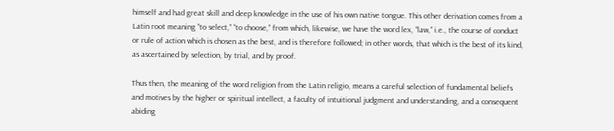himself and had great skill and deep knowledge in the use of his own native tongue. This other derivation comes from a Latin root meaning “to select,” “to choose,” from which, likewise, we have the word lex, “law,” i.e., the course of conduct or rule of action which is chosen as the best, and is therefore followed; in other words, that which is the best of its kind, as ascertained by selection, by trial, and by proof.

Thus then, the meaning of the word religion from the Latin religio, means a careful selection of fundamental beliefs and motives by the higher or spiritual intellect, a faculty of intuitional judgment and understanding, and a consequent abiding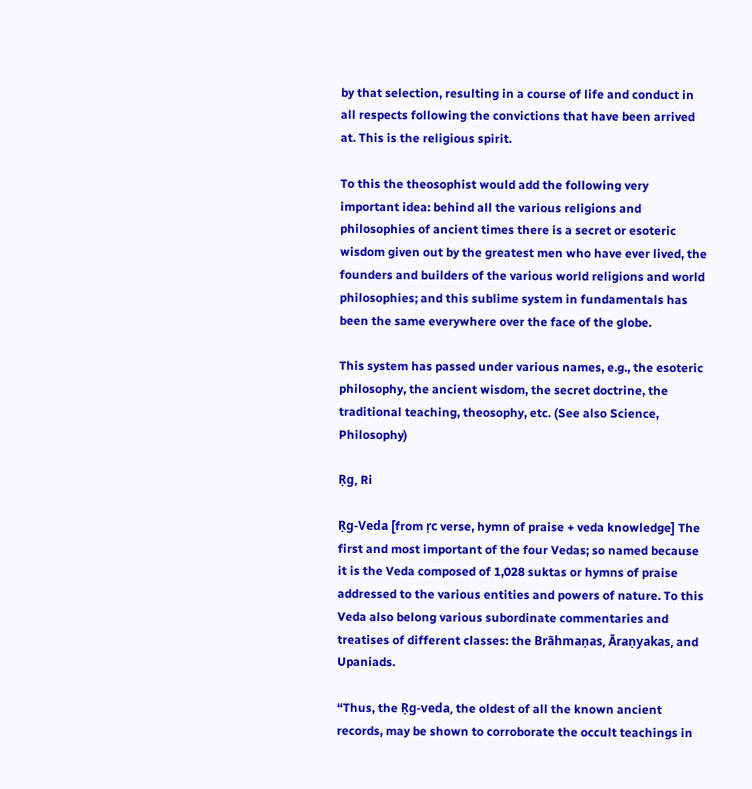by that selection, resulting in a course of life and conduct in all respects following the convictions that have been arrived at. This is the religious spirit.

To this the theosophist would add the following very important idea: behind all the various religions and philosophies of ancient times there is a secret or esoteric wisdom given out by the greatest men who have ever lived, the founders and builders of the various world religions and world philosophies; and this sublime system in fundamentals has been the same everywhere over the face of the globe.

This system has passed under various names, e.g., the esoteric philosophy, the ancient wisdom, the secret doctrine, the traditional teaching, theosophy, etc. (See also Science, Philosophy)

Ṛg, Ri

Ṛg-Veda [from ṛc verse, hymn of praise + veda knowledge] The first and most important of the four Vedas; so named because it is the Veda composed of 1,028 suktas or hymns of praise addressed to the various entities and powers of nature. To this Veda also belong various subordinate commentaries and treatises of different classes: the Brāhmaṇas, Āraṇyakas, and Upaniads.

“Thus, the Ṛg-veda, the oldest of all the known ancient records, may be shown to corroborate the occult teachings in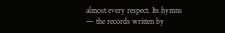almost every respect. Its hymns — the records written by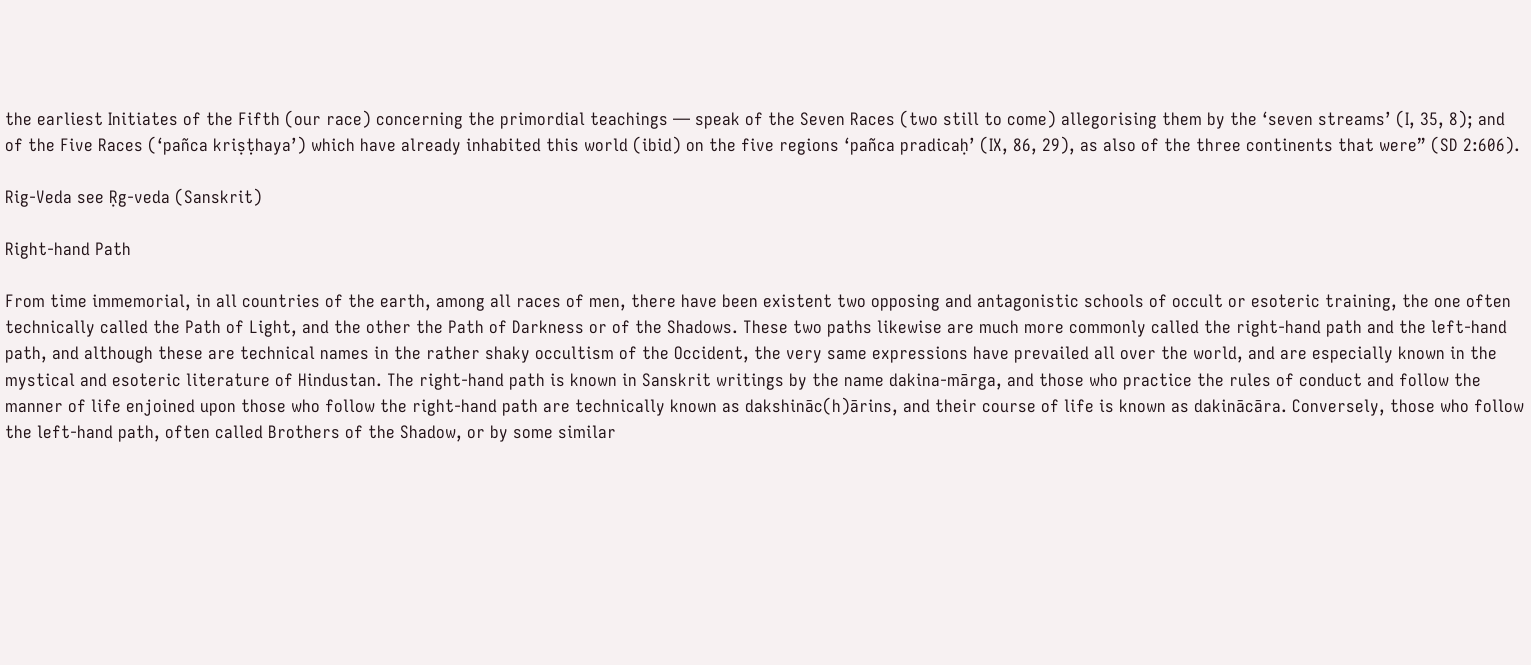the earliest Initiates of the Fifth (our race) concerning the primordial teachings — speak of the Seven Races (two still to come) allegorising them by the ‘seven streams’ (I, 35, 8); and of the Five Races (‘pañca kriṣṭhaya’) which have already inhabited this world (ibid) on the five regions ‘pañca pradicaḥ’ (IX, 86, 29), as also of the three continents that were” (SD 2:606).

Rig-Veda see Ṛg-veda (Sanskrit)

Right-hand Path

From time immemorial, in all countries of the earth, among all races of men, there have been existent two opposing and antagonistic schools of occult or esoteric training, the one often technically called the Path of Light, and the other the Path of Darkness or of the Shadows. These two paths likewise are much more commonly called the right-hand path and the left-hand path, and although these are technical names in the rather shaky occultism of the Occident, the very same expressions have prevailed all over the world, and are especially known in the mystical and esoteric literature of Hindustan. The right-hand path is known in Sanskrit writings by the name dakina-mārga, and those who practice the rules of conduct and follow the manner of life enjoined upon those who follow the right-hand path are technically known as dakshināc(h)ārins, and their course of life is known as dakinācāra. Conversely, those who follow the left-hand path, often called Brothers of the Shadow, or by some similar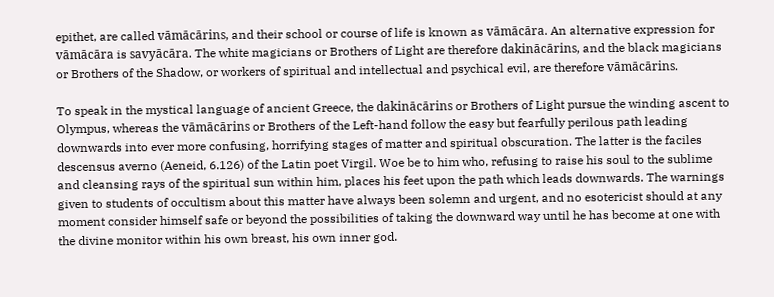epithet, are called vāmācārins, and their school or course of life is known as vāmācāra. An alternative expression for vāmācāra is savyācāra. The white magicians or Brothers of Light are therefore dakinācārins, and the black magicians or Brothers of the Shadow, or workers of spiritual and intellectual and psychical evil, are therefore vāmācārins.

To speak in the mystical language of ancient Greece, the dakinācārins or Brothers of Light pursue the winding ascent to Olympus, whereas the vāmācārins or Brothers of the Left-hand follow the easy but fearfully perilous path leading downwards into ever more confusing, horrifying stages of matter and spiritual obscuration. The latter is the faciles descensus averno (Aeneid, 6.126) of the Latin poet Virgil. Woe be to him who, refusing to raise his soul to the sublime and cleansing rays of the spiritual sun within him, places his feet upon the path which leads downwards. The warnings given to students of occultism about this matter have always been solemn and urgent, and no esotericist should at any moment consider himself safe or beyond the possibilities of taking the downward way until he has become at one with the divine monitor within his own breast, his own inner god.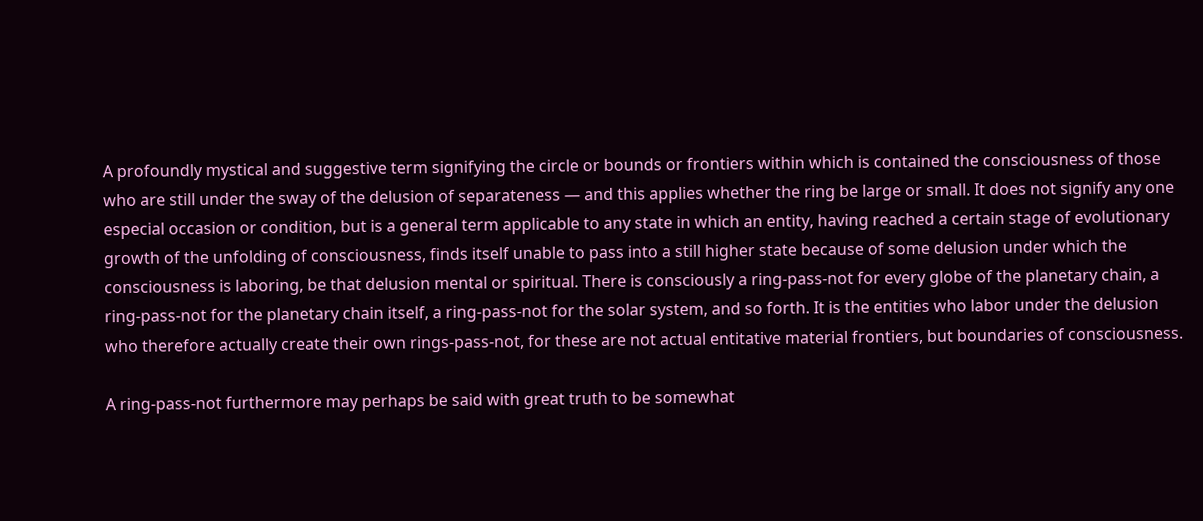A profoundly mystical and suggestive term signifying the circle or bounds or frontiers within which is contained the consciousness of those who are still under the sway of the delusion of separateness — and this applies whether the ring be large or small. It does not signify any one especial occasion or condition, but is a general term applicable to any state in which an entity, having reached a certain stage of evolutionary growth of the unfolding of consciousness, finds itself unable to pass into a still higher state because of some delusion under which the consciousness is laboring, be that delusion mental or spiritual. There is consciously a ring-pass-not for every globe of the planetary chain, a ring-pass-not for the planetary chain itself, a ring-pass-not for the solar system, and so forth. It is the entities who labor under the delusion who therefore actually create their own rings-pass-not, for these are not actual entitative material frontiers, but boundaries of consciousness.

A ring-pass-not furthermore may perhaps be said with great truth to be somewhat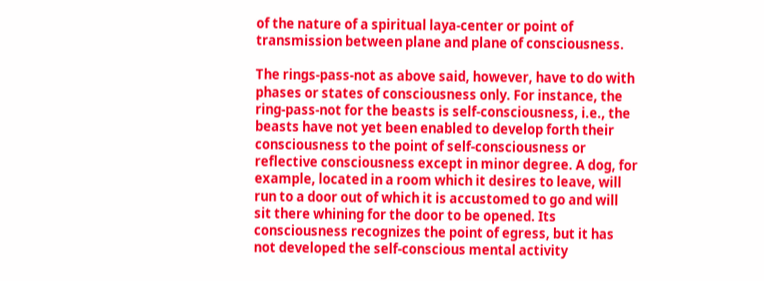of the nature of a spiritual laya-center or point of transmission between plane and plane of consciousness.

The rings-pass-not as above said, however, have to do with phases or states of consciousness only. For instance, the ring-pass-not for the beasts is self-consciousness, i.e., the beasts have not yet been enabled to develop forth their consciousness to the point of self-consciousness or reflective consciousness except in minor degree. A dog, for example, located in a room which it desires to leave, will run to a door out of which it is accustomed to go and will sit there whining for the door to be opened. Its consciousness recognizes the point of egress, but it has not developed the self-conscious mental activity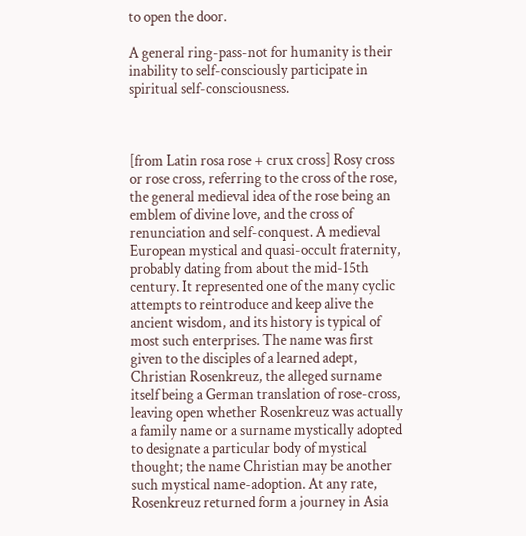to open the door.

A general ring-pass-not for humanity is their inability to self-consciously participate in spiritual self-consciousness.



[from Latin rosa rose + crux cross] Rosy cross or rose cross, referring to the cross of the rose, the general medieval idea of the rose being an emblem of divine love, and the cross of renunciation and self-conquest. A medieval European mystical and quasi-occult fraternity, probably dating from about the mid-15th century. It represented one of the many cyclic attempts to reintroduce and keep alive the ancient wisdom, and its history is typical of most such enterprises. The name was first given to the disciples of a learned adept, Christian Rosenkreuz, the alleged surname itself being a German translation of rose-cross, leaving open whether Rosenkreuz was actually a family name or a surname mystically adopted to designate a particular body of mystical thought; the name Christian may be another such mystical name-adoption. At any rate, Rosenkreuz returned form a journey in Asia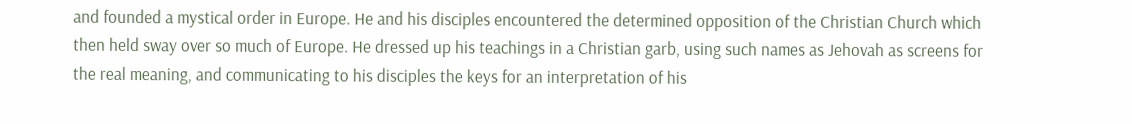and founded a mystical order in Europe. He and his disciples encountered the determined opposition of the Christian Church which then held sway over so much of Europe. He dressed up his teachings in a Christian garb, using such names as Jehovah as screens for the real meaning, and communicating to his disciples the keys for an interpretation of his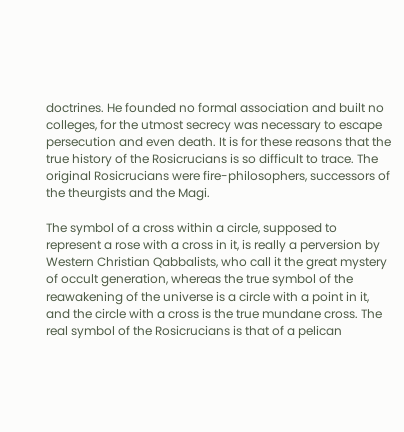doctrines. He founded no formal association and built no colleges, for the utmost secrecy was necessary to escape persecution and even death. It is for these reasons that the true history of the Rosicrucians is so difficult to trace. The original Rosicrucians were fire-philosophers, successors of the theurgists and the Magi.

The symbol of a cross within a circle, supposed to represent a rose with a cross in it, is really a perversion by Western Christian Qabbalists, who call it the great mystery of occult generation, whereas the true symbol of the reawakening of the universe is a circle with a point in it, and the circle with a cross is the true mundane cross. The real symbol of the Rosicrucians is that of a pelican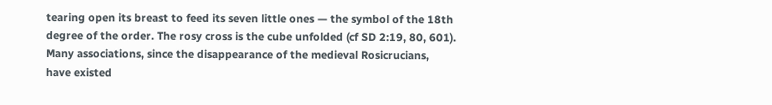tearing open its breast to feed its seven little ones — the symbol of the 18th degree of the order. The rosy cross is the cube unfolded (cf SD 2:19, 80, 601). Many associations, since the disappearance of the medieval Rosicrucians, have existed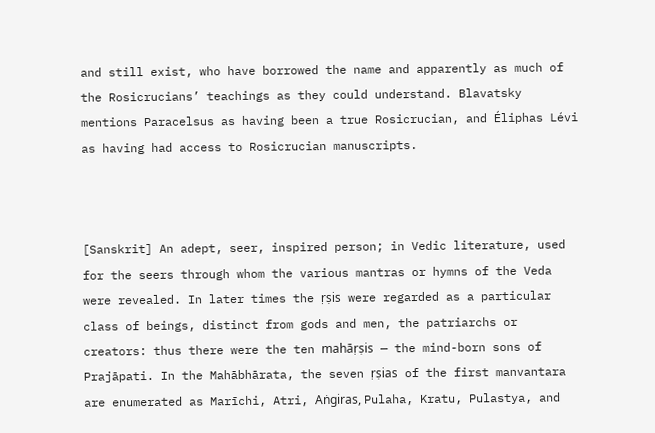and still exist, who have borrowed the name and apparently as much of the Rosicrucians’ teachings as they could understand. Blavatsky mentions Paracelsus as having been a true Rosicrucian, and Éliphas Lévi as having had access to Rosicrucian manuscripts.



[Sanskrit] An adept, seer, inspired person; in Vedic literature, used for the seers through whom the various mantras or hymns of the Veda were revealed. In later times the ṛṣis were regarded as a particular class of beings, distinct from gods and men, the patriarchs or creators: thus there were the ten mahāṛṣis — the mind-born sons of Prajāpati. In the Mahābhārata, the seven ṛṣias of the first manvantara are enumerated as Marīchi, Atri, Aṅgiras, Pulaha, Kratu, Pulastya, and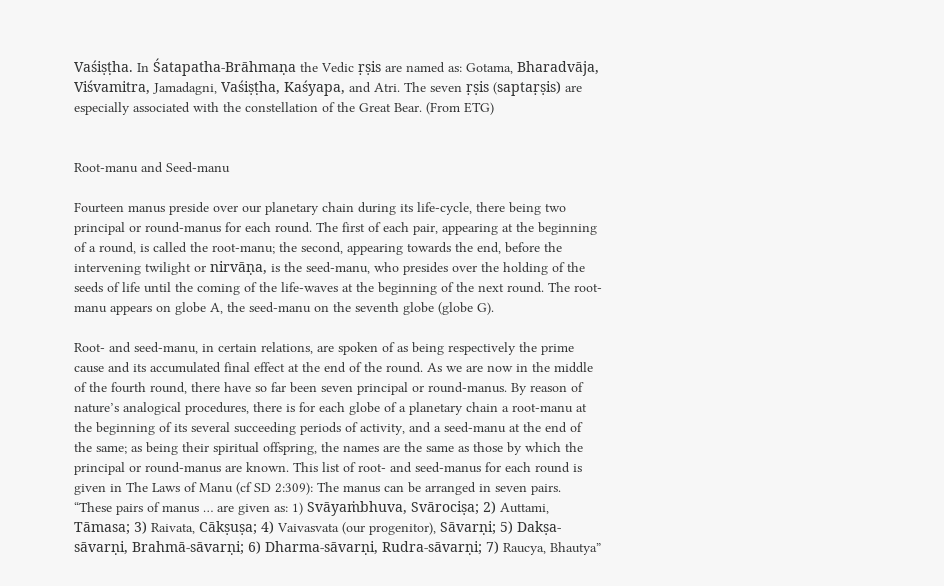Vaśiṣṭha. In Śatapatha-Brāhmaṇa the Vedic ṛṣis are named as: Gotama, Bharadvāja, Viśvamitra, Jamadagni, Vaśiṣṭha, Kaśyapa, and Atri. The seven ṛṣis (saptaṛṣis) are especially associated with the constellation of the Great Bear. (From ETG)


Root-manu and Seed-manu

Fourteen manus preside over our planetary chain during its life-cycle, there being two principal or round-manus for each round. The first of each pair, appearing at the beginning of a round, is called the root-manu; the second, appearing towards the end, before the intervening twilight or nirvāṇa, is the seed-manu, who presides over the holding of the seeds of life until the coming of the life-waves at the beginning of the next round. The root-manu appears on globe A, the seed-manu on the seventh globe (globe G).

Root- and seed-manu, in certain relations, are spoken of as being respectively the prime cause and its accumulated final effect at the end of the round. As we are now in the middle of the fourth round, there have so far been seven principal or round-manus. By reason of nature’s analogical procedures, there is for each globe of a planetary chain a root-manu at the beginning of its several succeeding periods of activity, and a seed-manu at the end of the same; as being their spiritual offspring, the names are the same as those by which the principal or round-manus are known. This list of root- and seed-manus for each round is given in The Laws of Manu (cf SD 2:309): The manus can be arranged in seven pairs. “These pairs of manus … are given as: 1) Svāyaṁbhuva, Svārociṣa; 2) Auttami, Tāmasa; 3) Raivata, Cākṣuṣa; 4) Vaivasvata (our progenitor), Sāvarṇi; 5) Dakṣa-sāvarṇi, Brahmā-sāvarṇi; 6) Dharma-sāvarṇi, Rudra-sāvarṇi; 7) Raucya, Bhautya”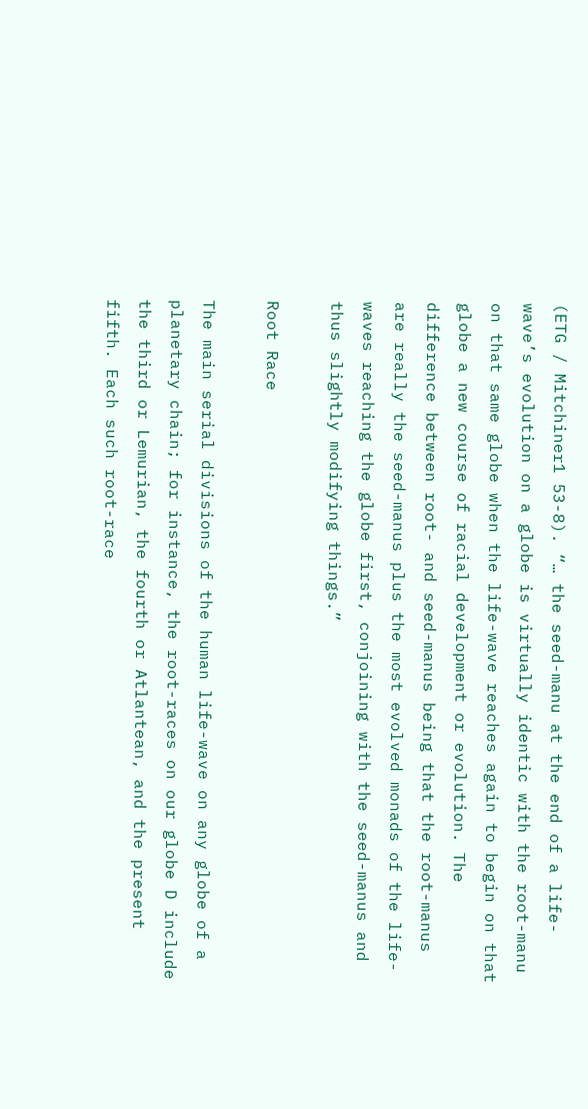(ETG / Mitchiner1 53-8). “… the seed-manu at the end of a life-wave’s evolution on a globe is virtually identic with the root-manu on that same globe when the life-wave reaches again to begin on that globe a new course of racial development or evolution. The difference between root- and seed-manus being that the root-manus are really the seed-manus plus the most evolved monads of the life-waves reaching the globe first, conjoining with the seed-manus and thus slightly modifying things.”

Root Race

The main serial divisions of the human life-wave on any globe of a planetary chain; for instance, the root-races on our globe D include the third or Lemurian, the fourth or Atlantean, and the present fifth. Each such root-race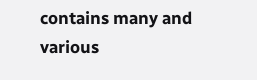contains many and various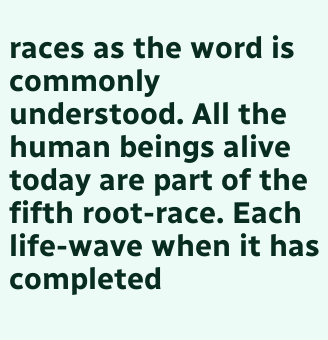races as the word is commonly understood. All the human beings alive today are part of the fifth root-race. Each life-wave when it has completed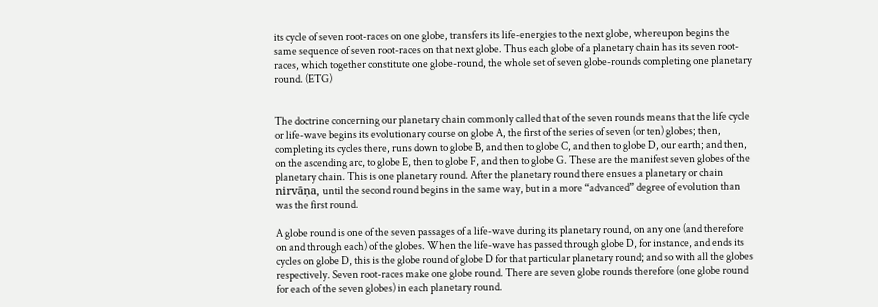its cycle of seven root-races on one globe, transfers its life-energies to the next globe, whereupon begins the same sequence of seven root-races on that next globe. Thus each globe of a planetary chain has its seven root-races, which together constitute one globe-round, the whole set of seven globe-rounds completing one planetary round. (ETG)


The doctrine concerning our planetary chain commonly called that of the seven rounds means that the life cycle or life-wave begins its evolutionary course on globe A, the first of the series of seven (or ten) globes; then, completing its cycles there, runs down to globe B, and then to globe C, and then to globe D, our earth; and then, on the ascending arc, to globe E, then to globe F, and then to globe G. These are the manifest seven globes of the planetary chain. This is one planetary round. After the planetary round there ensues a planetary or chain nirvāṇa, until the second round begins in the same way, but in a more “advanced” degree of evolution than was the first round.

A globe round is one of the seven passages of a life-wave during its planetary round, on any one (and therefore on and through each) of the globes. When the life-wave has passed through globe D, for instance, and ends its cycles on globe D, this is the globe round of globe D for that particular planetary round; and so with all the globes respectively. Seven root-races make one globe round. There are seven globe rounds therefore (one globe round for each of the seven globes) in each planetary round.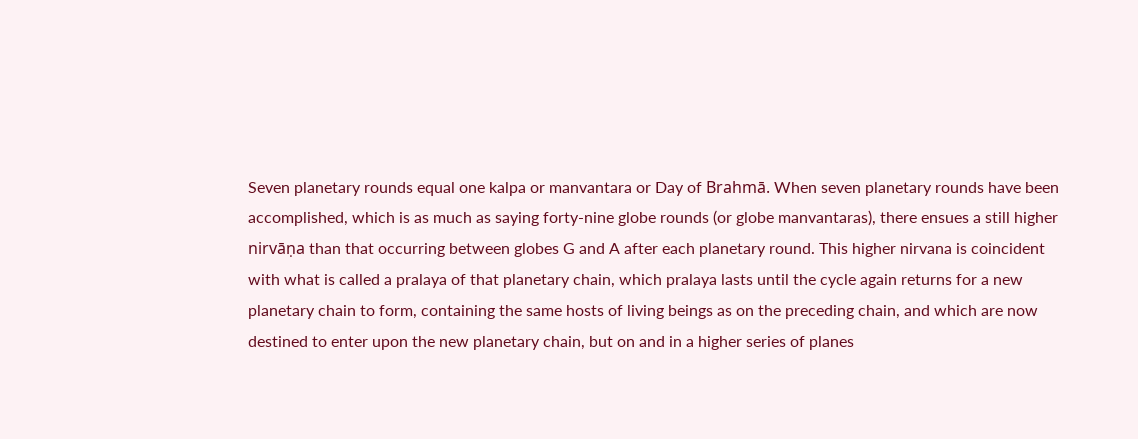Seven planetary rounds equal one kalpa or manvantara or Day of Brahmā. When seven planetary rounds have been accomplished, which is as much as saying forty-nine globe rounds (or globe manvantaras), there ensues a still higher nirvāṇa than that occurring between globes G and A after each planetary round. This higher nirvana is coincident with what is called a pralaya of that planetary chain, which pralaya lasts until the cycle again returns for a new planetary chain to form, containing the same hosts of living beings as on the preceding chain, and which are now destined to enter upon the new planetary chain, but on and in a higher series of planes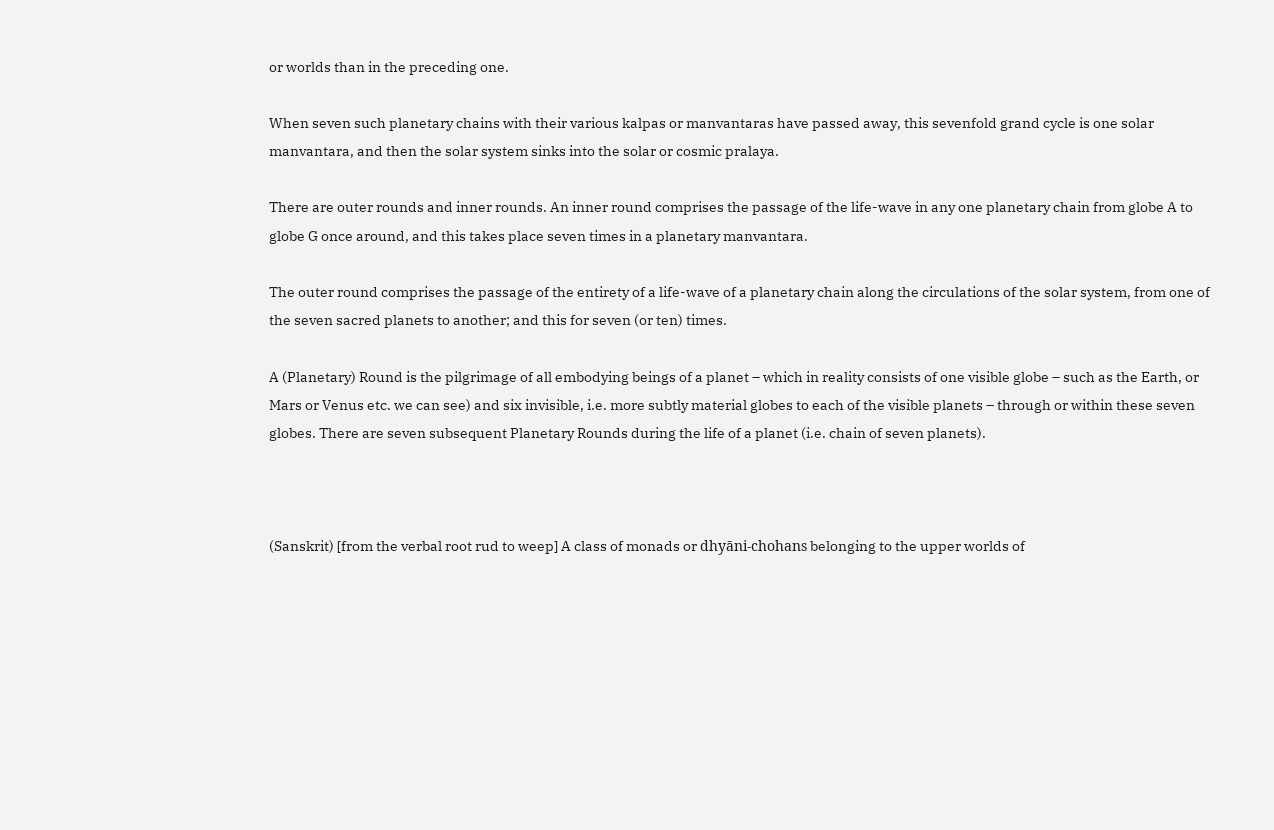or worlds than in the preceding one.

When seven such planetary chains with their various kalpas or manvantaras have passed away, this sevenfold grand cycle is one solar manvantara, and then the solar system sinks into the solar or cosmic pralaya.

There are outer rounds and inner rounds. An inner round comprises the passage of the life-wave in any one planetary chain from globe A to globe G once around, and this takes place seven times in a planetary manvantara.

The outer round comprises the passage of the entirety of a life-wave of a planetary chain along the circulations of the solar system, from one of the seven sacred planets to another; and this for seven (or ten) times.

A (Planetary) Round is the pilgrimage of all embodying beings of a planet – which in reality consists of one visible globe – such as the Earth, or Mars or Venus etc. we can see) and six invisible, i.e. more subtly material globes to each of the visible planets – through or within these seven globes. There are seven subsequent Planetary Rounds during the life of a planet (i.e. chain of seven planets).



(Sanskrit) [from the verbal root rud to weep] A class of monads or dhyāni-chohans belonging to the upper worlds of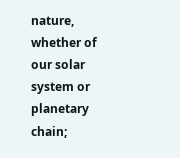nature, whether of our solar system or planetary chain;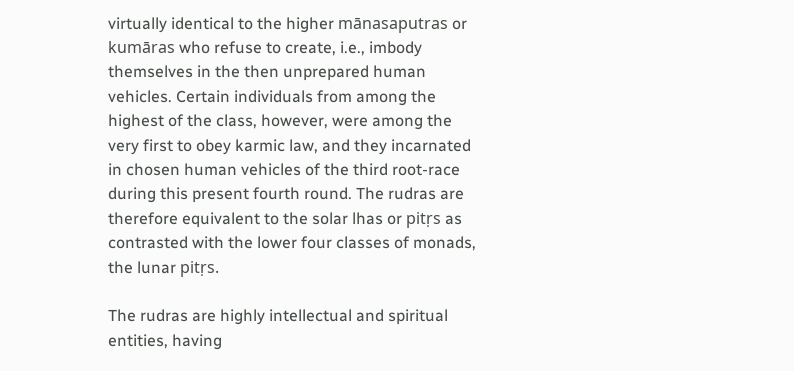virtually identical to the higher mānasaputras or kumāras who refuse to create, i.e., imbody themselves in the then unprepared human vehicles. Certain individuals from among the highest of the class, however, were among the very first to obey karmic law, and they incarnated in chosen human vehicles of the third root-race during this present fourth round. The rudras are therefore equivalent to the solar lhas or pitṛs as contrasted with the lower four classes of monads, the lunar pitṛs.

The rudras are highly intellectual and spiritual entities, having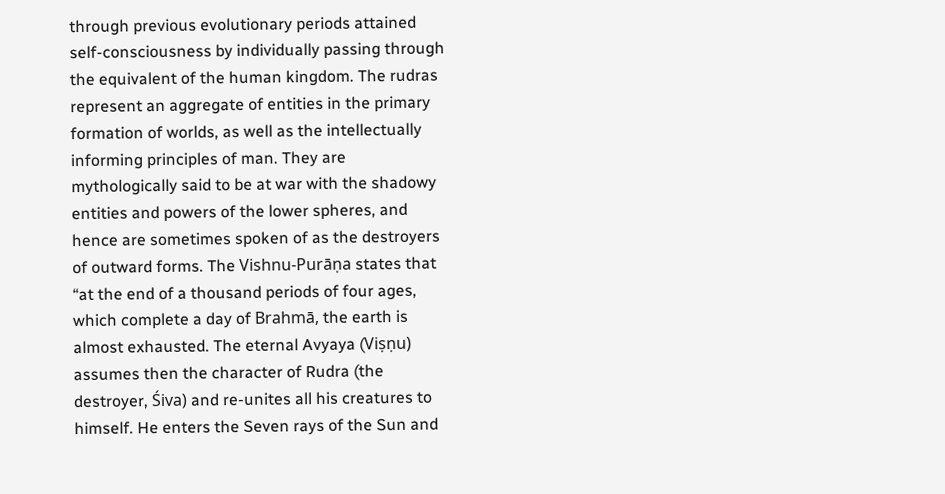through previous evolutionary periods attained self-consciousness by individually passing through the equivalent of the human kingdom. The rudras represent an aggregate of entities in the primary formation of worlds, as well as the intellectually informing principles of man. They are mythologically said to be at war with the shadowy entities and powers of the lower spheres, and hence are sometimes spoken of as the destroyers of outward forms. The Vishnu-Purāṇa states that “at the end of a thousand periods of four ages, which complete a day of Brahmā, the earth is almost exhausted. The eternal Avyaya (Viṣṇu) assumes then the character of Rudra (the destroyer, Śiva) and re-unites all his creatures to himself. He enters the Seven rays of the Sun and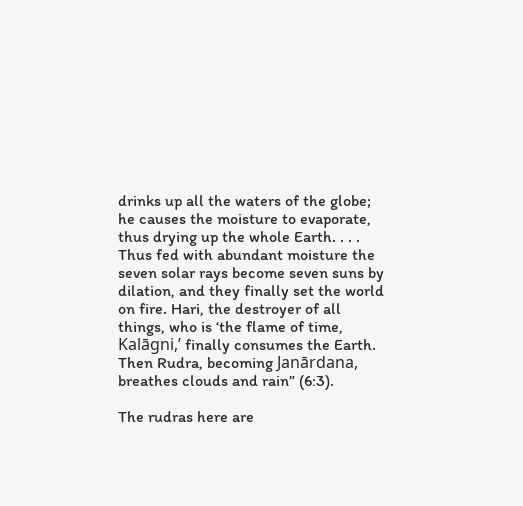drinks up all the waters of the globe; he causes the moisture to evaporate, thus drying up the whole Earth. . . . Thus fed with abundant moisture the seven solar rays become seven suns by dilation, and they finally set the world on fire. Hari, the destroyer of all things, who is ‘the flame of time, Kalāgni,’ finally consumes the Earth. Then Rudra, becoming Janārdana, breathes clouds and rain” (6:3).

The rudras here are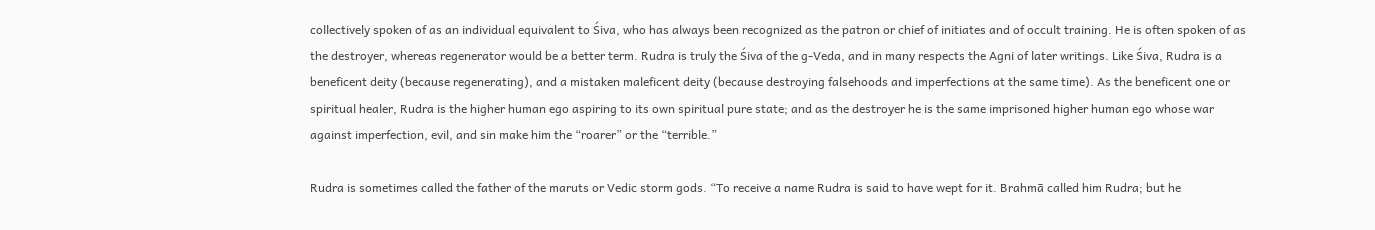collectively spoken of as an individual equivalent to Śiva, who has always been recognized as the patron or chief of initiates and of occult training. He is often spoken of as the destroyer, whereas regenerator would be a better term. Rudra is truly the Śiva of the g-Veda, and in many respects the Agni of later writings. Like Śiva, Rudra is a beneficent deity (because regenerating), and a mistaken maleficent deity (because destroying falsehoods and imperfections at the same time). As the beneficent one or spiritual healer, Rudra is the higher human ego aspiring to its own spiritual pure state; and as the destroyer he is the same imprisoned higher human ego whose war against imperfection, evil, and sin make him the “roarer” or the “terrible.”

Rudra is sometimes called the father of the maruts or Vedic storm gods. “To receive a name Rudra is said to have wept for it. Brahmā called him Rudra; but he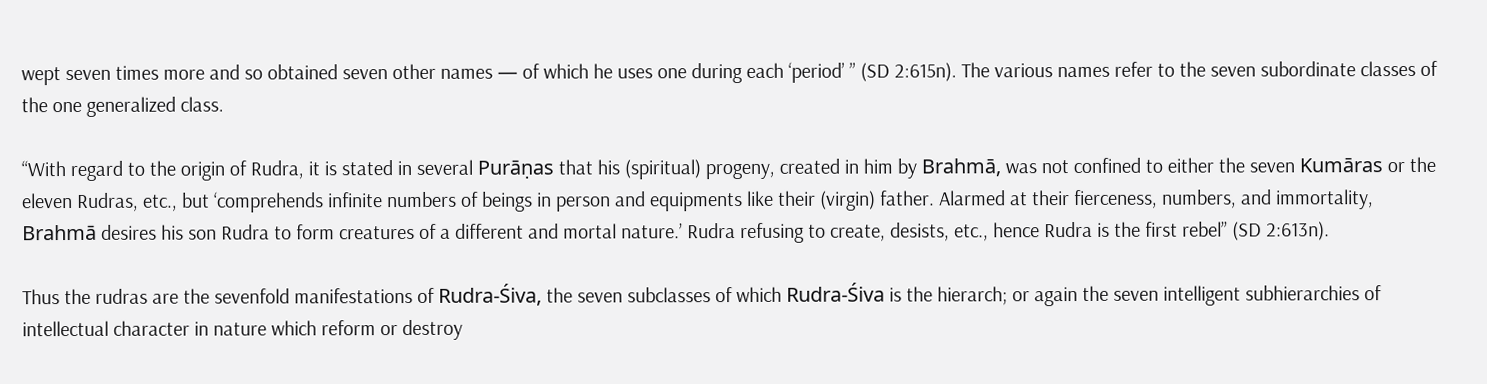wept seven times more and so obtained seven other names — of which he uses one during each ‘period’ ” (SD 2:615n). The various names refer to the seven subordinate classes of the one generalized class.

“With regard to the origin of Rudra, it is stated in several Purāṇas that his (spiritual) progeny, created in him by Brahmā, was not confined to either the seven Kumāras or the eleven Rudras, etc., but ‘comprehends infinite numbers of beings in person and equipments like their (virgin) father. Alarmed at their fierceness, numbers, and immortality, Brahmā desires his son Rudra to form creatures of a different and mortal nature.’ Rudra refusing to create, desists, etc., hence Rudra is the first rebel” (SD 2:613n).

Thus the rudras are the sevenfold manifestations of Rudra-Śiva, the seven subclasses of which Rudra-Śiva is the hierarch; or again the seven intelligent subhierarchies of intellectual character in nature which reform or destroy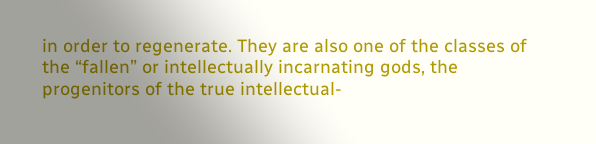in order to regenerate. They are also one of the classes of the “fallen” or intellectually incarnating gods, the progenitors of the true intellectual-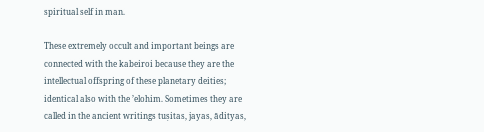spiritual self in man.

These extremely occult and important beings are connected with the kabeiroi because they are the intellectual offspring of these planetary deities; identical also with the ’elohim. Sometimes they are called in the ancient writings tuṣitas, jayas, ādityas,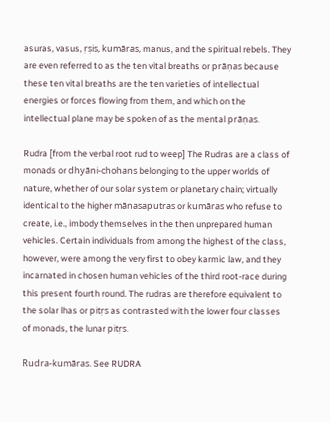asuras, vasus, ṛṣis, kumāras, manus, and the spiritual rebels. They are even referred to as the ten vital breaths or prāṇas because these ten vital breaths are the ten varieties of intellectual energies or forces flowing from them, and which on the intellectual plane may be spoken of as the mental prāṇas.

Rudra [from the verbal root rud to weep] The Rudras are a class of monads or dhyāni-chohans belonging to the upper worlds of nature, whether of our solar system or planetary chain; virtually identical to the higher mānasaputras or kumāras who refuse to create, i.e., imbody themselves in the then unprepared human vehicles. Certain individuals from among the highest of the class, however, were among the very first to obey karmic law, and they incarnated in chosen human vehicles of the third root-race during this present fourth round. The rudras are therefore equivalent to the solar lhas or pitṛs as contrasted with the lower four classes of monads, the lunar pitṛs.

Rudra-kumāras. See RUDRA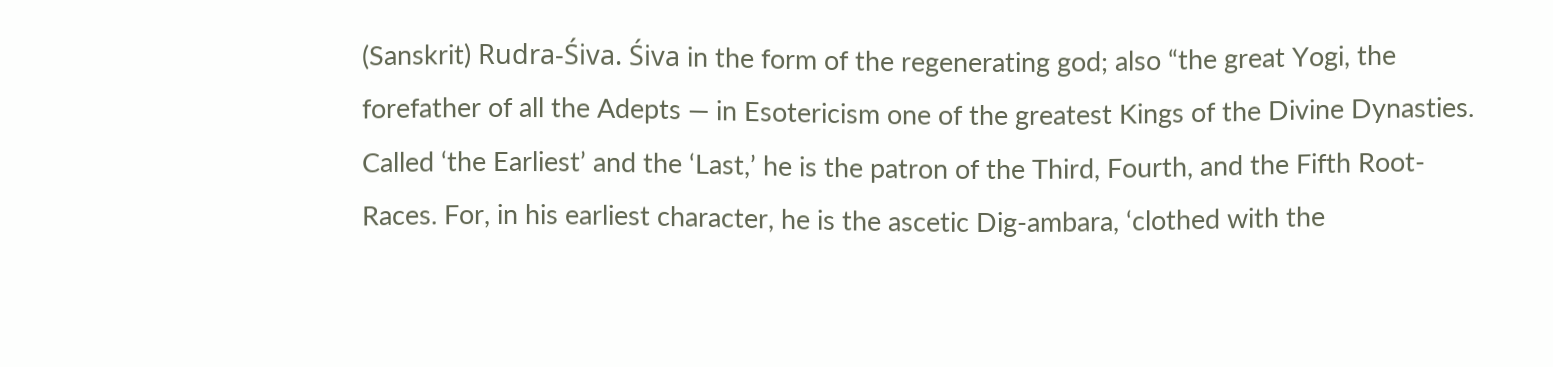(Sanskrit) Rudra-Śiva. Śiva in the form of the regenerating god; also “the great Yogi, the forefather of all the Adepts — in Esotericism one of the greatest Kings of the Divine Dynasties. Called ‘the Earliest’ and the ‘Last,’ he is the patron of the Third, Fourth, and the Fifth Root-Races. For, in his earliest character, he is the ascetic Dig-ambara, ‘clothed with the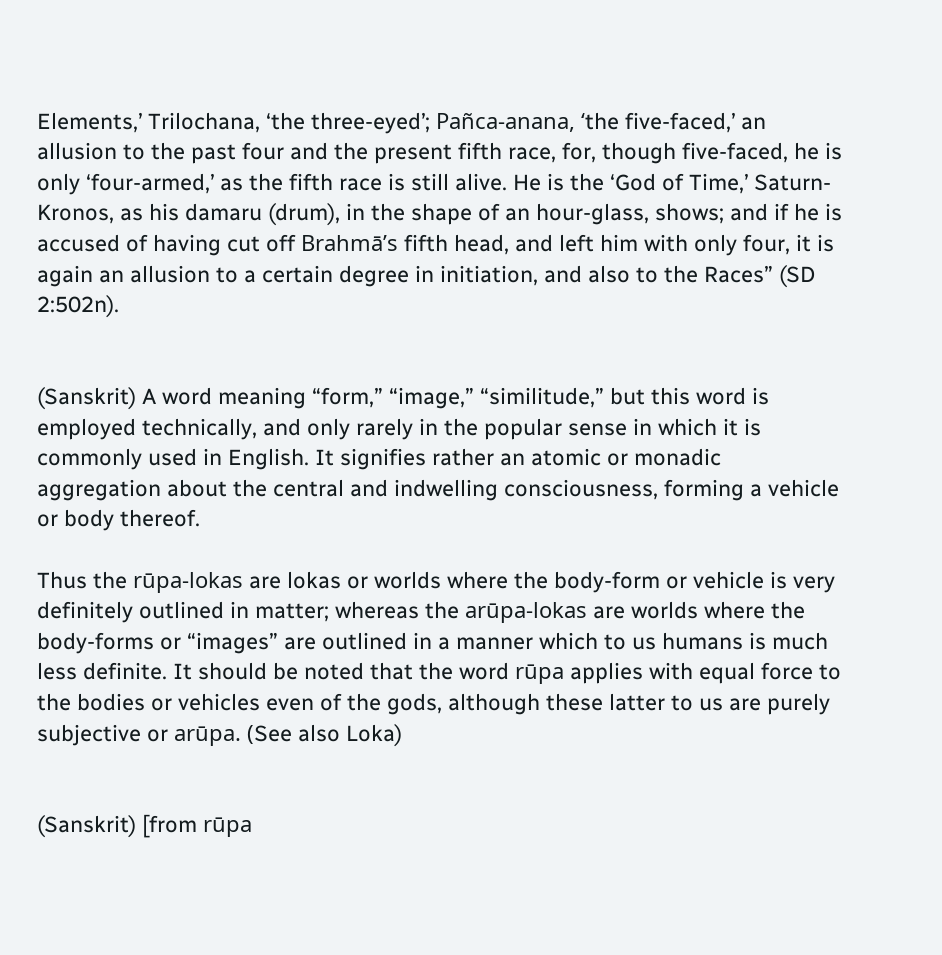Elements,’ Trilochana, ‘the three-eyed’; Pañca-anana, ‘the five-faced,’ an allusion to the past four and the present fifth race, for, though five-faced, he is only ‘four-armed,’ as the fifth race is still alive. He is the ‘God of Time,’ Saturn-Kronos, as his damaru (drum), in the shape of an hour-glass, shows; and if he is accused of having cut off Brahmā’s fifth head, and left him with only four, it is again an allusion to a certain degree in initiation, and also to the Races” (SD 2:502n).


(Sanskrit) A word meaning “form,” “image,” “similitude,” but this word is employed technically, and only rarely in the popular sense in which it is commonly used in English. It signifies rather an atomic or monadic aggregation about the central and indwelling consciousness, forming a vehicle or body thereof.

Thus the rūpa-lokas are lokas or worlds where the body-form or vehicle is very definitely outlined in matter; whereas the arūpa-lokas are worlds where the body-forms or “images” are outlined in a manner which to us humans is much less definite. It should be noted that the word rūpa applies with equal force to the bodies or vehicles even of the gods, although these latter to us are purely subjective or arūpa. (See also Loka)


(Sanskrit) [from rūpa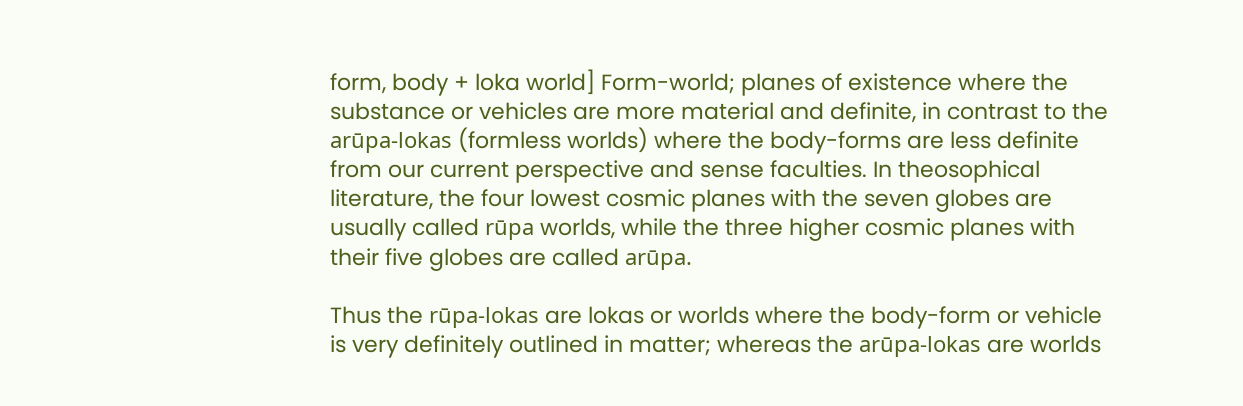form, body + loka world] Form-world; planes of existence where the substance or vehicles are more material and definite, in contrast to the arūpa-lokas (formless worlds) where the body-forms are less definite from our current perspective and sense faculties. In theosophical literature, the four lowest cosmic planes with the seven globes are usually called rūpa worlds, while the three higher cosmic planes with their five globes are called arūpa.

Thus the rūpa-lokas are lokas or worlds where the body-form or vehicle is very definitely outlined in matter; whereas the arūpa-lokas are worlds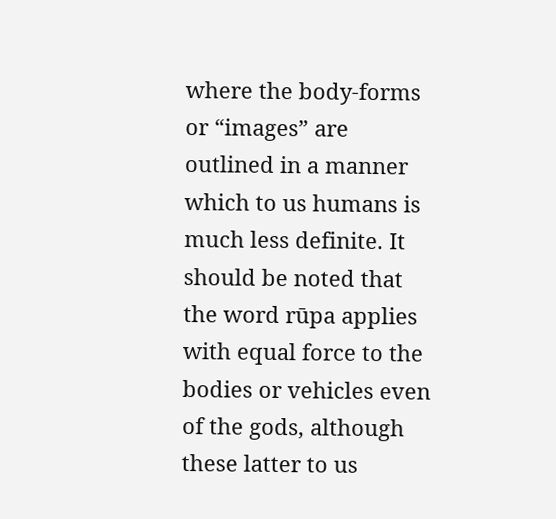where the body-forms or “images” are outlined in a manner which to us humans is much less definite. It should be noted that the word rūpa applies with equal force to the bodies or vehicles even of the gods, although these latter to us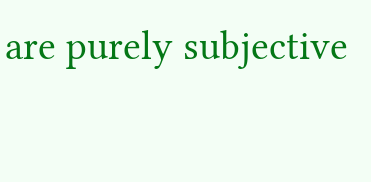are purely subjective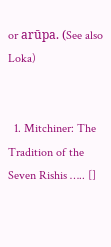or arūpa. (See also Loka)


  1. Mitchiner: The Tradition of the Seven Rishis ….. []